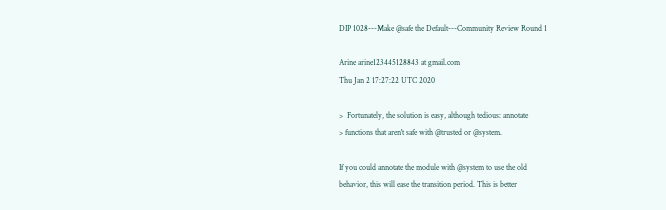DIP 1028---Make @safe the Default---Community Review Round 1

Arine arine123445128843 at gmail.com
Thu Jan 2 17:27:22 UTC 2020

>  Fortunately, the solution is easy, although tedious: annotate
> functions that aren't safe with @trusted or @system.

If you could annotate the module with @system to use the old
behavior, this will ease the transition period. This is better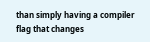than simply having a compiler flag that changes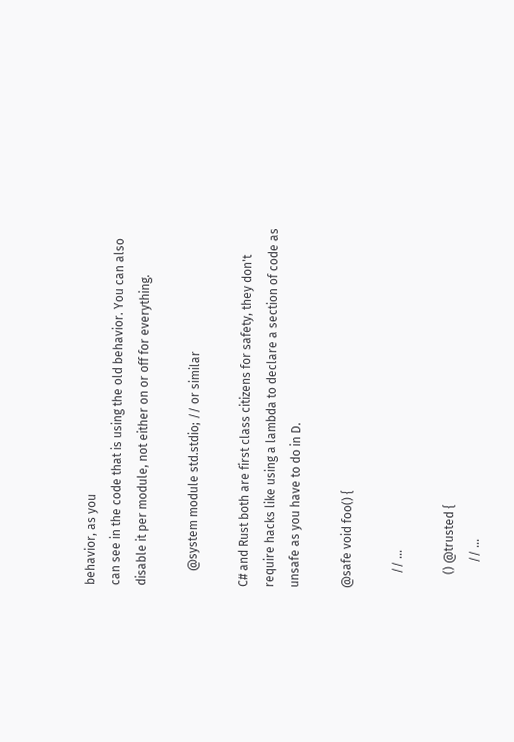behavior, as you
can see in the code that is using the old behavior. You can also
disable it per module, not either on or off for everything.

     @system module std.stdio; // or similar

C# and Rust both are first class citizens for safety, they don't
require hacks like using a lambda to declare a section of code as
unsafe as you have to do in D.

@safe void foo() {

     // ...

     () @trusted {
         // ...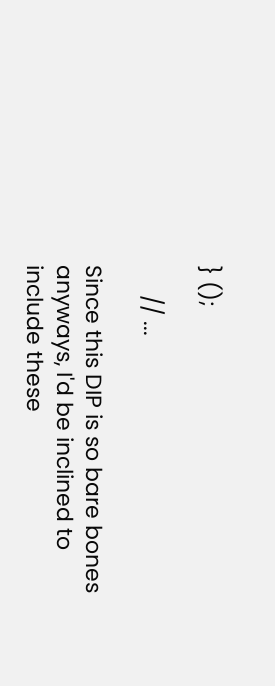} ();

     // ...

Since this DIP is so bare bones anyways, I'd be inclined to
include these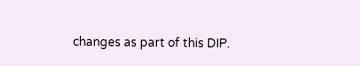changes as part of this DIP.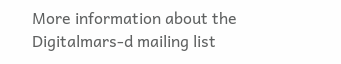More information about the Digitalmars-d mailing list